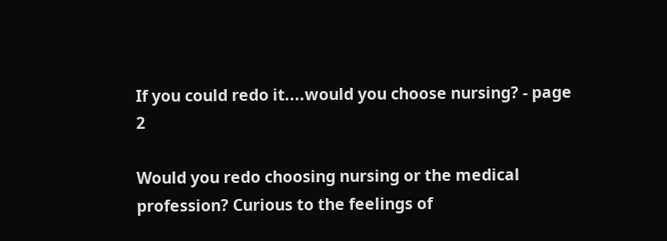If you could redo it....would you choose nursing? - page 2

Would you redo choosing nursing or the medical profession? Curious to the feelings of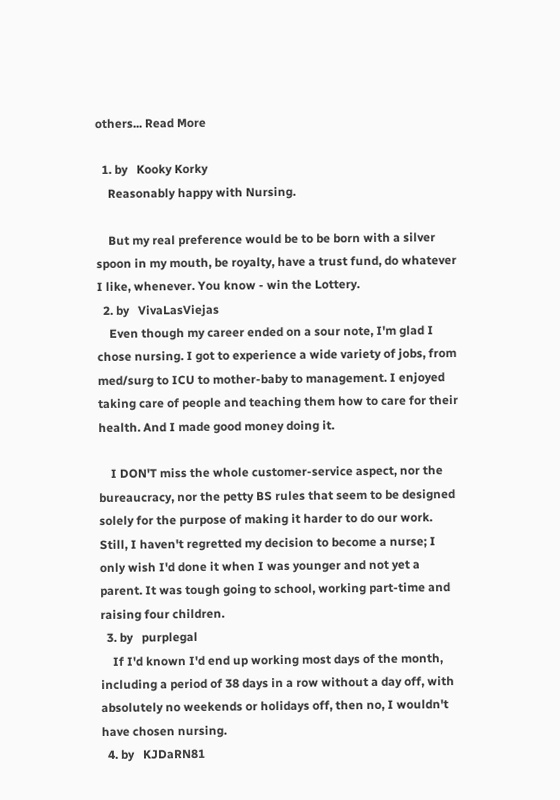others... Read More

  1. by   Kooky Korky
    Reasonably happy with Nursing.

    But my real preference would be to be born with a silver spoon in my mouth, be royalty, have a trust fund, do whatever I like, whenever. You know - win the Lottery.
  2. by   VivaLasViejas
    Even though my career ended on a sour note, I'm glad I chose nursing. I got to experience a wide variety of jobs, from med/surg to ICU to mother-baby to management. I enjoyed taking care of people and teaching them how to care for their health. And I made good money doing it.

    I DON'T miss the whole customer-service aspect, nor the bureaucracy, nor the petty BS rules that seem to be designed solely for the purpose of making it harder to do our work. Still, I haven't regretted my decision to become a nurse; I only wish I'd done it when I was younger and not yet a parent. It was tough going to school, working part-time and raising four children.
  3. by   purplegal
    If I'd known I'd end up working most days of the month, including a period of 38 days in a row without a day off, with absolutely no weekends or holidays off, then no, I wouldn't have chosen nursing.
  4. by   KJDaRN81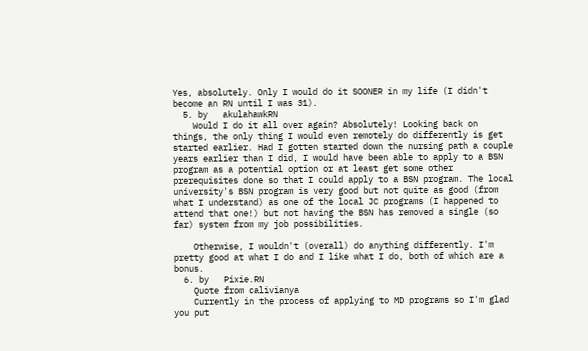Yes, absolutely. Only I would do it SOONER in my life (I didn't become an RN until I was 31).
  5. by   akulahawkRN
    Would I do it all over again? Absolutely! Looking back on things, the only thing I would even remotely do differently is get started earlier. Had I gotten started down the nursing path a couple years earlier than I did, I would have been able to apply to a BSN program as a potential option or at least get some other prerequisites done so that I could apply to a BSN program. The local university's BSN program is very good but not quite as good (from what I understand) as one of the local JC programs (I happened to attend that one!) but not having the BSN has removed a single (so far) system from my job possibilities.

    Otherwise, I wouldn't (overall) do anything differently. I'm pretty good at what I do and I like what I do, both of which are a bonus.
  6. by   Pixie.RN
    Quote from calivianya
    Currently in the process of applying to MD programs so I'm glad you put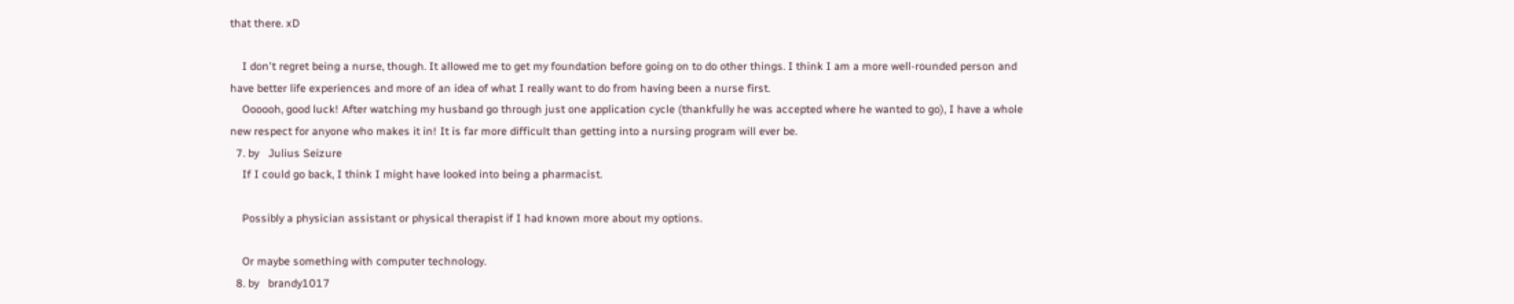that there. xD

    I don't regret being a nurse, though. It allowed me to get my foundation before going on to do other things. I think I am a more well-rounded person and have better life experiences and more of an idea of what I really want to do from having been a nurse first.
    Oooooh, good luck! After watching my husband go through just one application cycle (thankfully he was accepted where he wanted to go), I have a whole new respect for anyone who makes it in! It is far more difficult than getting into a nursing program will ever be.
  7. by   Julius Seizure
    If I could go back, I think I might have looked into being a pharmacist.

    Possibly a physician assistant or physical therapist if I had known more about my options.

    Or maybe something with computer technology.
  8. by   brandy1017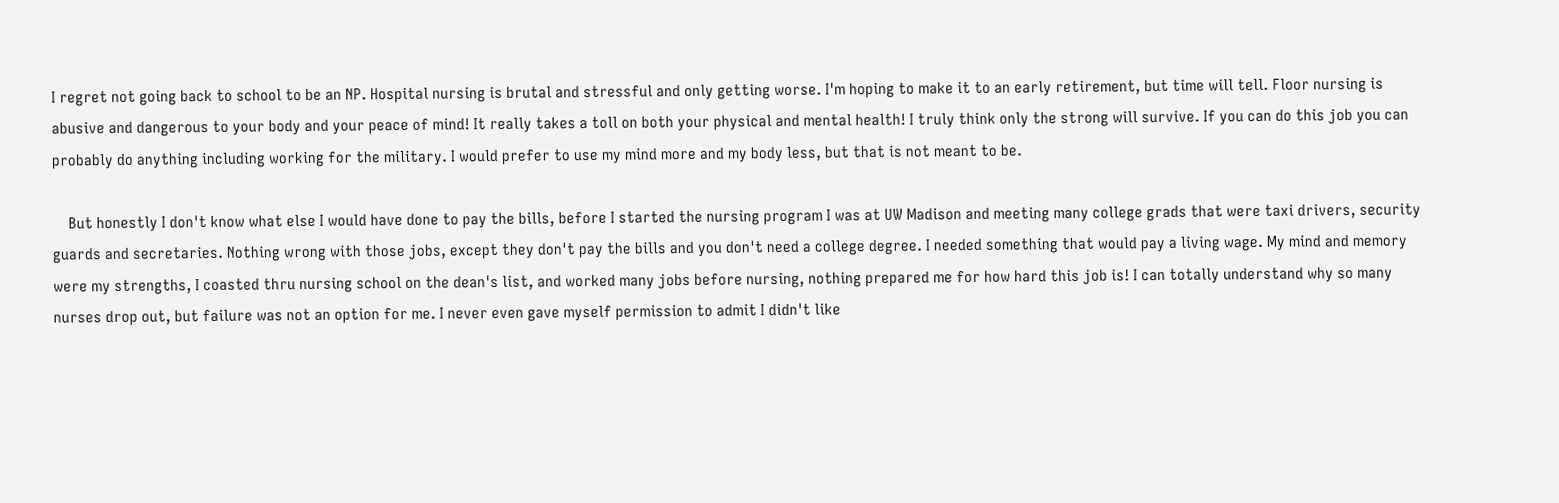I regret not going back to school to be an NP. Hospital nursing is brutal and stressful and only getting worse. I'm hoping to make it to an early retirement, but time will tell. Floor nursing is abusive and dangerous to your body and your peace of mind! It really takes a toll on both your physical and mental health! I truly think only the strong will survive. If you can do this job you can probably do anything including working for the military. I would prefer to use my mind more and my body less, but that is not meant to be.

    But honestly I don't know what else I would have done to pay the bills, before I started the nursing program I was at UW Madison and meeting many college grads that were taxi drivers, security guards and secretaries. Nothing wrong with those jobs, except they don't pay the bills and you don't need a college degree. I needed something that would pay a living wage. My mind and memory were my strengths, I coasted thru nursing school on the dean's list, and worked many jobs before nursing, nothing prepared me for how hard this job is! I can totally understand why so many nurses drop out, but failure was not an option for me. I never even gave myself permission to admit I didn't like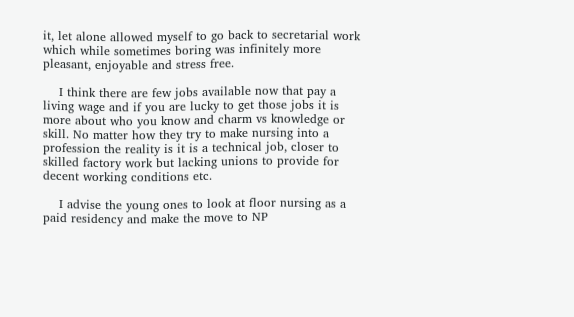it, let alone allowed myself to go back to secretarial work which while sometimes boring was infinitely more pleasant, enjoyable and stress free.

    I think there are few jobs available now that pay a living wage and if you are lucky to get those jobs it is more about who you know and charm vs knowledge or skill. No matter how they try to make nursing into a profession the reality is it is a technical job, closer to skilled factory work but lacking unions to provide for decent working conditions etc.

    I advise the young ones to look at floor nursing as a paid residency and make the move to NP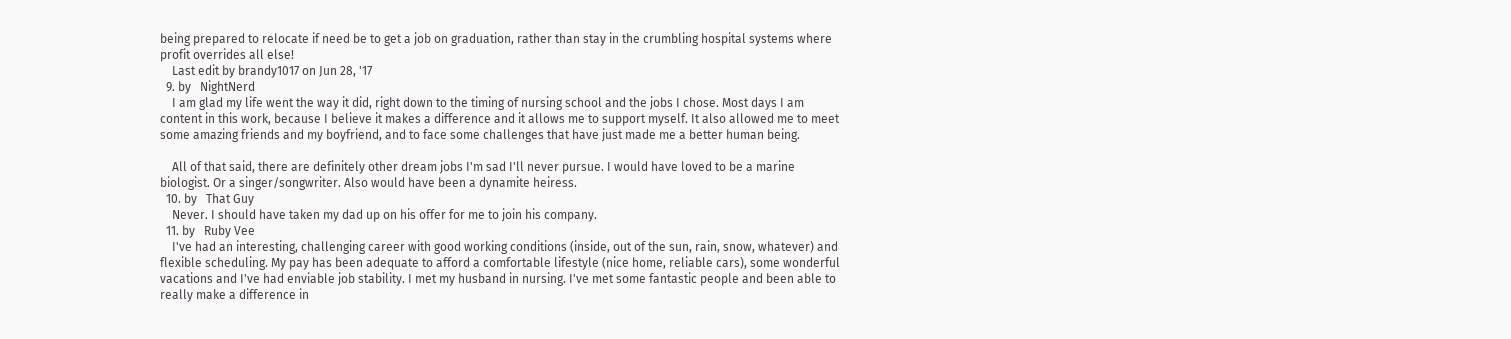being prepared to relocate if need be to get a job on graduation, rather than stay in the crumbling hospital systems where profit overrides all else!
    Last edit by brandy1017 on Jun 28, '17
  9. by   NightNerd
    I am glad my life went the way it did, right down to the timing of nursing school and the jobs I chose. Most days I am content in this work, because I believe it makes a difference and it allows me to support myself. It also allowed me to meet some amazing friends and my boyfriend, and to face some challenges that have just made me a better human being.

    All of that said, there are definitely other dream jobs I'm sad I'll never pursue. I would have loved to be a marine biologist. Or a singer/songwriter. Also would have been a dynamite heiress.
  10. by   That Guy
    Never. I should have taken my dad up on his offer for me to join his company.
  11. by   Ruby Vee
    I've had an interesting, challenging career with good working conditions (inside, out of the sun, rain, snow, whatever) and flexible scheduling. My pay has been adequate to afford a comfortable lifestyle (nice home, reliable cars), some wonderful vacations and I've had enviable job stability. I met my husband in nursing. I've met some fantastic people and been able to really make a difference in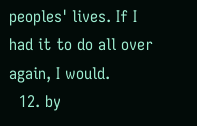peoples' lives. If I had it to do all over again, I would.
  12. by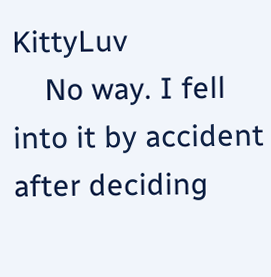KittyLuv
    No way. I fell into it by accident after deciding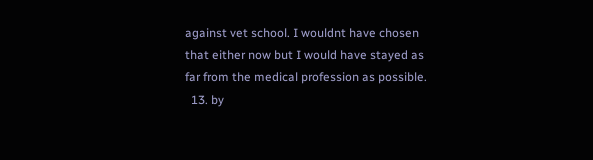against vet school. I wouldnt have chosen that either now but I would have stayed as far from the medical profession as possible.
  13. by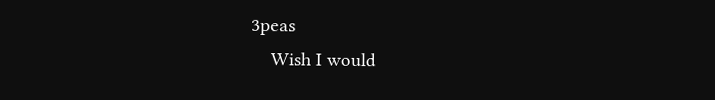3peas
    Wish I would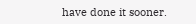have done it sooner.